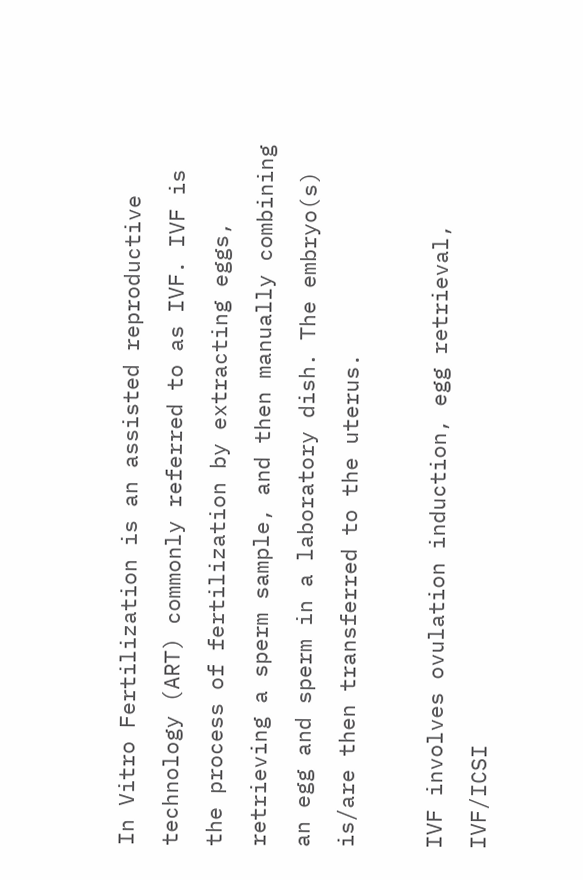In Vitro Fertilization is an assisted reproductive technology (ART) commonly referred to as IVF. IVF is the process of fertilization by extracting eggs, retrieving a sperm sample, and then manually combining an egg and sperm in a laboratory dish. The embryo(s) is/are then transferred to the uterus.

IVF involves ovulation induction, egg retrieval, IVF/ICSI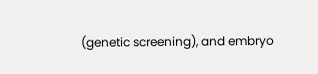(genetic screening), and embryo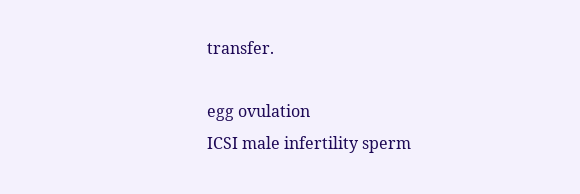transfer.

egg ovulation
ICSI male infertility sperm